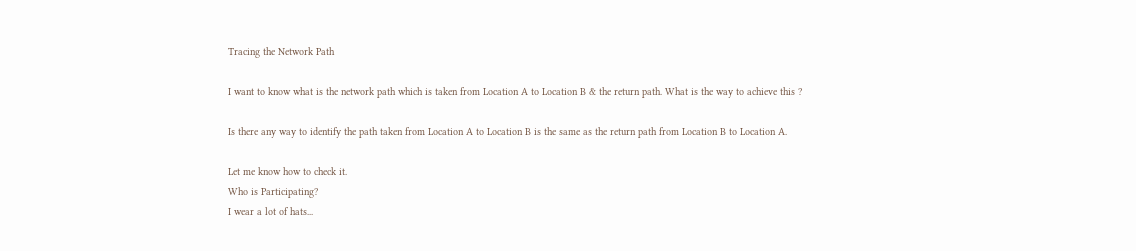Tracing the Network Path

I want to know what is the network path which is taken from Location A to Location B & the return path. What is the way to achieve this ?

Is there any way to identify the path taken from Location A to Location B is the same as the return path from Location B to Location A.

Let me know how to check it.
Who is Participating?
I wear a lot of hats...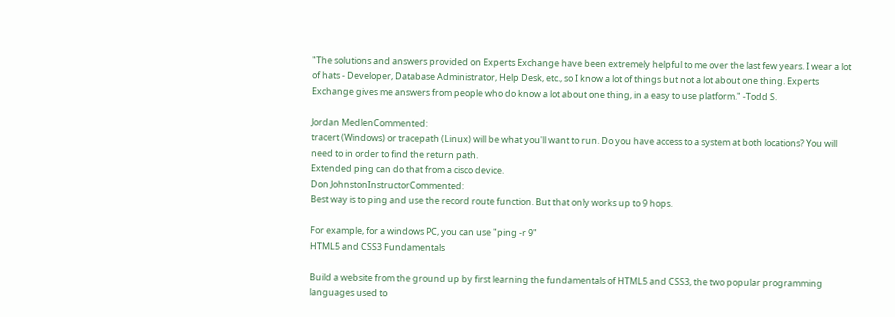"The solutions and answers provided on Experts Exchange have been extremely helpful to me over the last few years. I wear a lot of hats - Developer, Database Administrator, Help Desk, etc., so I know a lot of things but not a lot about one thing. Experts Exchange gives me answers from people who do know a lot about one thing, in a easy to use platform." -Todd S.

Jordan MedlenCommented:
tracert (Windows) or tracepath (Linux) will be what you'll want to run. Do you have access to a system at both locations? You will need to in order to find the return path.
Extended ping can do that from a cisco device.
Don JohnstonInstructorCommented:
Best way is to ping and use the record route function. But that only works up to 9 hops.

For example, for a windows PC, you can use "ping -r 9"
HTML5 and CSS3 Fundamentals

Build a website from the ground up by first learning the fundamentals of HTML5 and CSS3, the two popular programming languages used to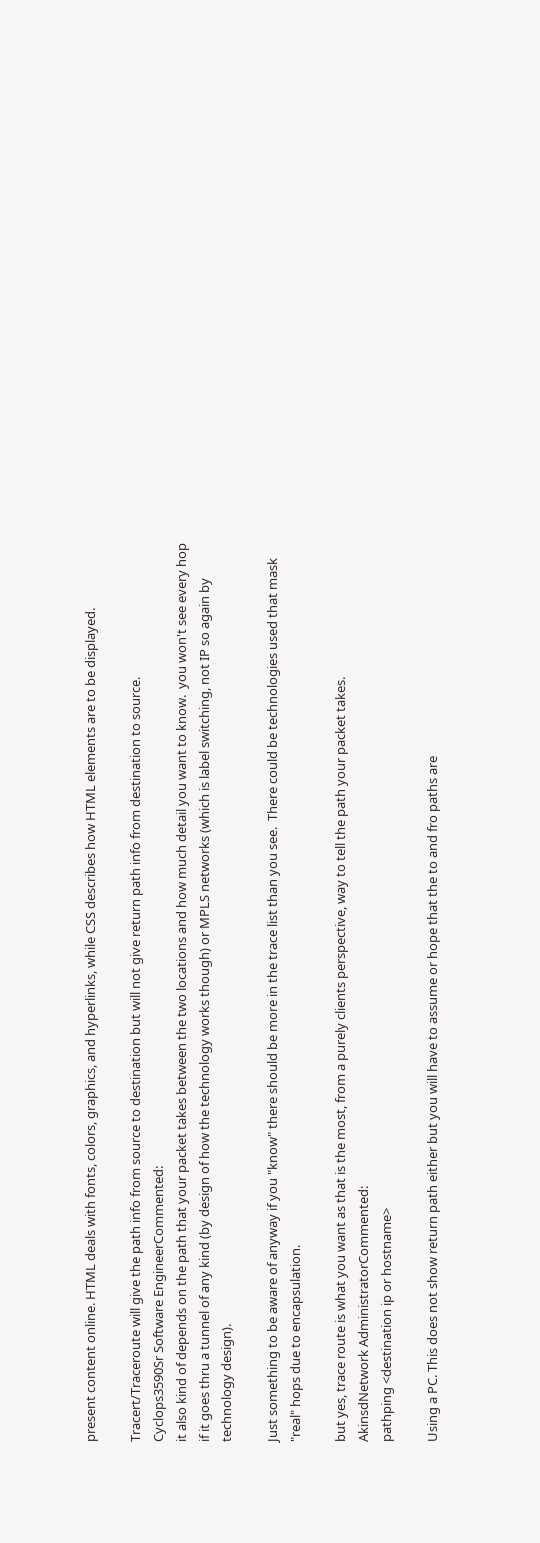present content online. HTML deals with fonts, colors, graphics, and hyperlinks, while CSS describes how HTML elements are to be displayed.

Tracert/Traceroute will give the path info from source to destination but will not give return path info from destination to source.
Cyclops3590Sr Software EngineerCommented:
it also kind of depends on the path that your packet takes between the two locations and how much detail you want to know.  you won't see every hop if it goes thru a tunnel of any kind (by design of how the technology works though) or MPLS networks (which is label switching, not IP so again by technology design).

Just something to be aware of anyway if you "know" there should be more in the trace list than you see.  There could be technologies used that mask "real" hops due to encapsulation.

but yes, trace route is what you want as that is the most, from a purely clients perspective, way to tell the path your packet takes.
AkinsdNetwork AdministratorCommented:
pathping <destination ip or hostname>

Using a PC. This does not show return path either but you will have to assume or hope that the to and fro paths are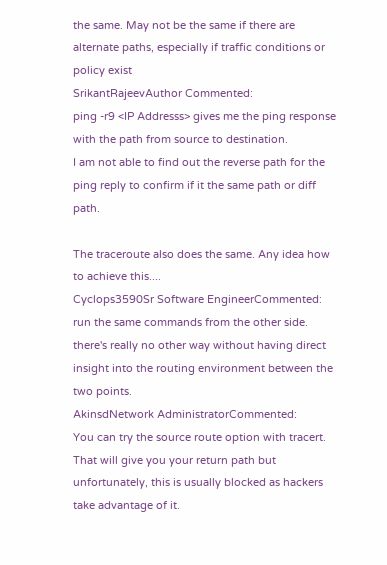the same. May not be the same if there are alternate paths, especially if traffic conditions or policy exist
SrikantRajeevAuthor Commented:
ping -r9 <IP Addresss> gives me the ping response with the path from source to destination.
I am not able to find out the reverse path for the ping reply to confirm if it the same path or diff path.

The traceroute also does the same. Any idea how to achieve this....
Cyclops3590Sr Software EngineerCommented:
run the same commands from the other side.  there's really no other way without having direct insight into the routing environment between the two points.
AkinsdNetwork AdministratorCommented:
You can try the source route option with tracert. That will give you your return path but unfortunately, this is usually blocked as hackers take advantage of it.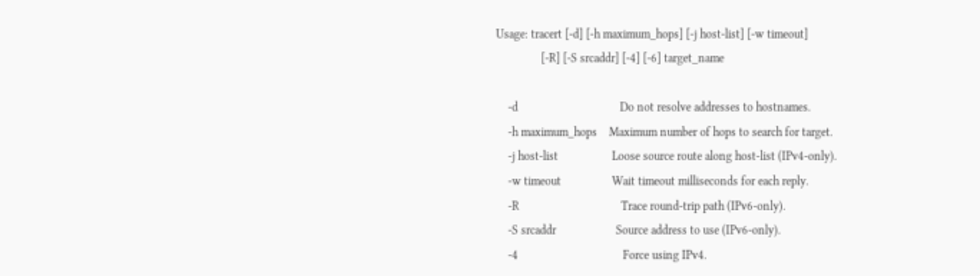Usage: tracert [-d] [-h maximum_hops] [-j host-list] [-w timeout]
               [-R] [-S srcaddr] [-4] [-6] target_name

    -d                                  Do not resolve addresses to hostnames.
    -h maximum_hops    Maximum number of hops to search for target.
    -j host-list                  Loose source route along host-list (IPv4-only).
    -w timeout                 Wait timeout milliseconds for each reply.
    -R                                  Trace round-trip path (IPv6-only).
    -S srcaddr                    Source address to use (IPv6-only).
    -4                                   Force using IPv4.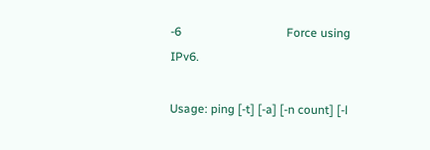-6                                   Force using IPv6.

Usage: ping [-t] [-a] [-n count] [-l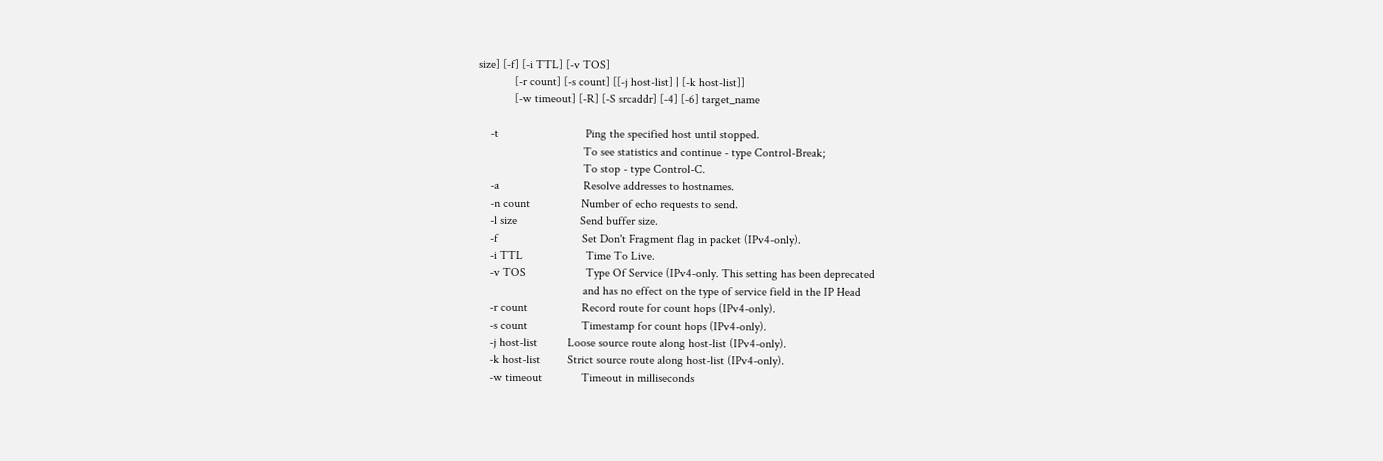size] [-f] [-i TTL] [-v TOS]
            [-r count] [-s count] [[-j host-list] | [-k host-list]]
            [-w timeout] [-R] [-S srcaddr] [-4] [-6] target_name

    -t                             Ping the specified host until stopped.
                                   To see statistics and continue - type Control-Break;
                                   To stop - type Control-C.
    -a                            Resolve addresses to hostnames.
    -n count                 Number of echo requests to send.
    -l size                     Send buffer size.
    -f                            Set Don't Fragment flag in packet (IPv4-only).
    -i TTL                     Time To Live.
    -v TOS                    Type Of Service (IPv4-only. This setting has been deprecated
                                   and has no effect on the type of service field in the IP Head
    -r count                  Record route for count hops (IPv4-only).
    -s count                  Timestamp for count hops (IPv4-only).
    -j host-list          Loose source route along host-list (IPv4-only).
    -k host-list         Strict source route along host-list (IPv4-only).
    -w timeout             Timeout in milliseconds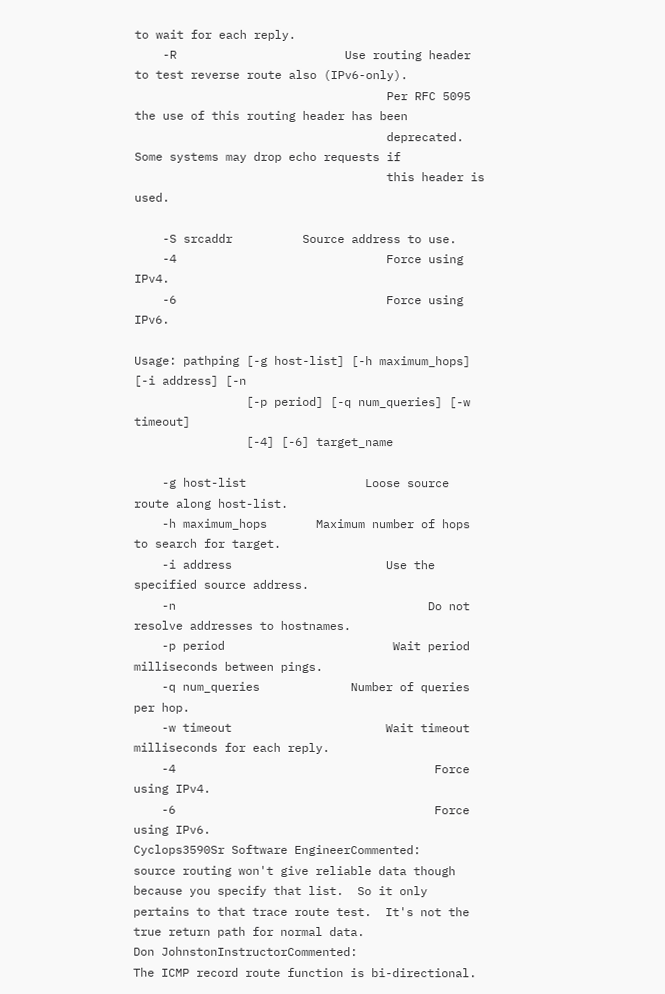to wait for each reply.
    -R                        Use routing header to test reverse route also (IPv6-only).
                                    Per RFC 5095 the use of this routing header has been
                                    deprecated. Some systems may drop echo requests if
                                    this header is used.

    -S srcaddr          Source address to use.
    -4                              Force using IPv4.
    -6                              Force using IPv6.

Usage: pathping [-g host-list] [-h maximum_hops] [-i address] [-n
                [-p period] [-q num_queries] [-w timeout]
                [-4] [-6] target_name

    -g host-list                 Loose source route along host-list.
    -h maximum_hops       Maximum number of hops to search for target.
    -i address                      Use the specified source address.
    -n                                    Do not resolve addresses to hostnames.
    -p period                        Wait period milliseconds between pings.
    -q num_queries             Number of queries per hop.
    -w timeout                      Wait timeout milliseconds for each reply.
    -4                                     Force using IPv4.
    -6                                     Force using IPv6.
Cyclops3590Sr Software EngineerCommented:
source routing won't give reliable data though because you specify that list.  So it only pertains to that trace route test.  It's not the true return path for normal data.
Don JohnstonInstructorCommented:
The ICMP record route function is bi-directional.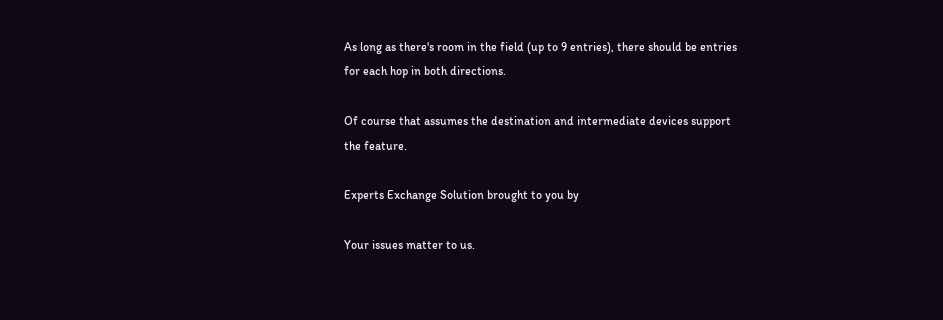As long as there's room in the field (up to 9 entries), there should be entries for each hop in both directions.

Of course that assumes the destination and intermediate devices support the feature.

Experts Exchange Solution brought to you by

Your issues matter to us.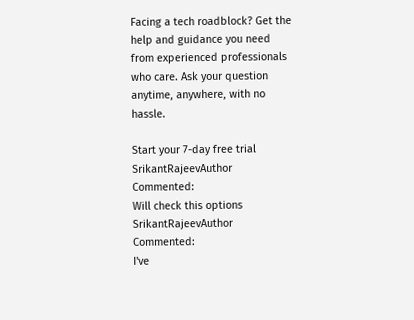Facing a tech roadblock? Get the help and guidance you need from experienced professionals who care. Ask your question anytime, anywhere, with no hassle.

Start your 7-day free trial
SrikantRajeevAuthor Commented:
Will check this options
SrikantRajeevAuthor Commented:
I've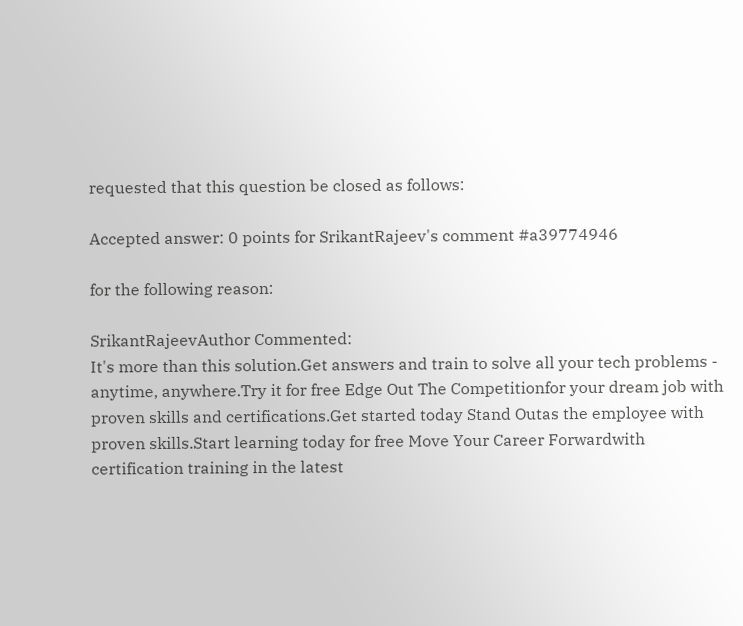requested that this question be closed as follows:

Accepted answer: 0 points for SrikantRajeev's comment #a39774946

for the following reason:

SrikantRajeevAuthor Commented:
It's more than this solution.Get answers and train to solve all your tech problems - anytime, anywhere.Try it for free Edge Out The Competitionfor your dream job with proven skills and certifications.Get started today Stand Outas the employee with proven skills.Start learning today for free Move Your Career Forwardwith certification training in the latest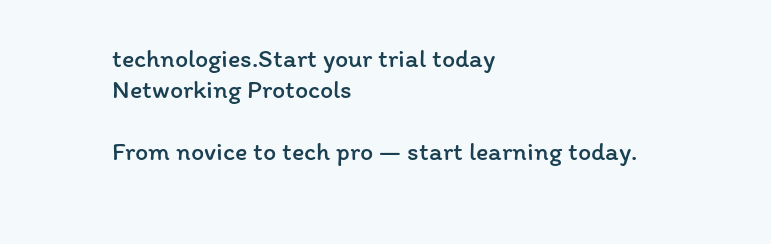technologies.Start your trial today
Networking Protocols

From novice to tech pro — start learning today.